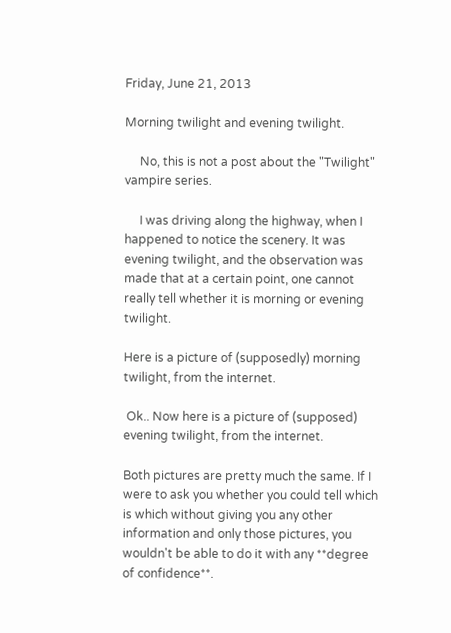Friday, June 21, 2013

Morning twilight and evening twilight.

     No, this is not a post about the "Twilight" vampire series.

     I was driving along the highway, when I happened to notice the scenery. It was evening twilight, and the observation was made that at a certain point, one cannot really tell whether it is morning or evening twilight.

Here is a picture of (supposedly) morning twilight, from the internet.

 Ok.. Now here is a picture of (supposed) evening twilight, from the internet.

Both pictures are pretty much the same. If I were to ask you whether you could tell which is which without giving you any other information and only those pictures, you wouldn't be able to do it with any **degree of confidence**.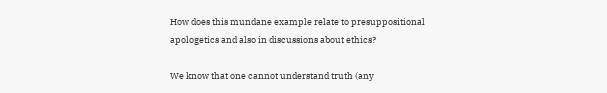How does this mundane example relate to presuppositional apologetics and also in discussions about ethics?

We know that one cannot understand truth (any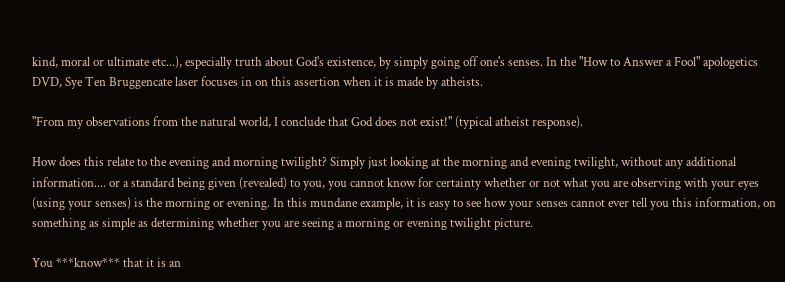kind, moral or ultimate etc...), especially truth about God's existence, by simply going off one's senses. In the "How to Answer a Fool" apologetics DVD, Sye Ten Bruggencate laser focuses in on this assertion when it is made by atheists.

"From my observations from the natural world, I conclude that God does not exist!" (typical atheist response).

How does this relate to the evening and morning twilight? Simply just looking at the morning and evening twilight, without any additional information.... or a standard being given (revealed) to you, you cannot know for certainty whether or not what you are observing with your eyes (using your senses) is the morning or evening. In this mundane example, it is easy to see how your senses cannot ever tell you this information, on something as simple as determining whether you are seeing a morning or evening twilight picture.

You ***know*** that it is an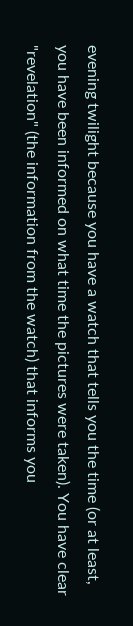evening twilight because you have a watch that tells you the time (or at least, you have been informed on what time the pictures were taken). You have clear "revelation" (the information from the watch) that informs you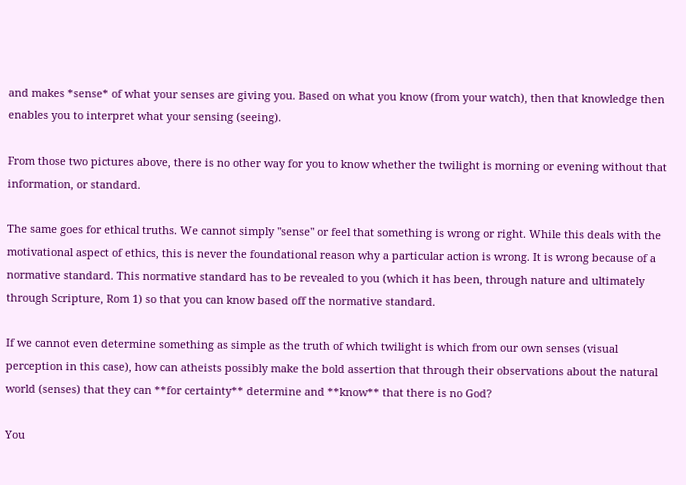and makes *sense* of what your senses are giving you. Based on what you know (from your watch), then that knowledge then enables you to interpret what your sensing (seeing).

From those two pictures above, there is no other way for you to know whether the twilight is morning or evening without that information, or standard.

The same goes for ethical truths. We cannot simply "sense" or feel that something is wrong or right. While this deals with the motivational aspect of ethics, this is never the foundational reason why a particular action is wrong. It is wrong because of a normative standard. This normative standard has to be revealed to you (which it has been, through nature and ultimately through Scripture, Rom 1) so that you can know based off the normative standard.

If we cannot even determine something as simple as the truth of which twilight is which from our own senses (visual perception in this case), how can atheists possibly make the bold assertion that through their observations about the natural world (senses) that they can **for certainty** determine and **know** that there is no God?

You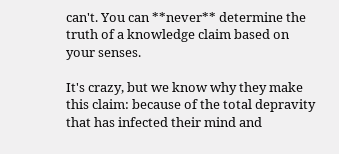can't. You can **never** determine the truth of a knowledge claim based on your senses.

It's crazy, but we know why they make this claim: because of the total depravity that has infected their mind and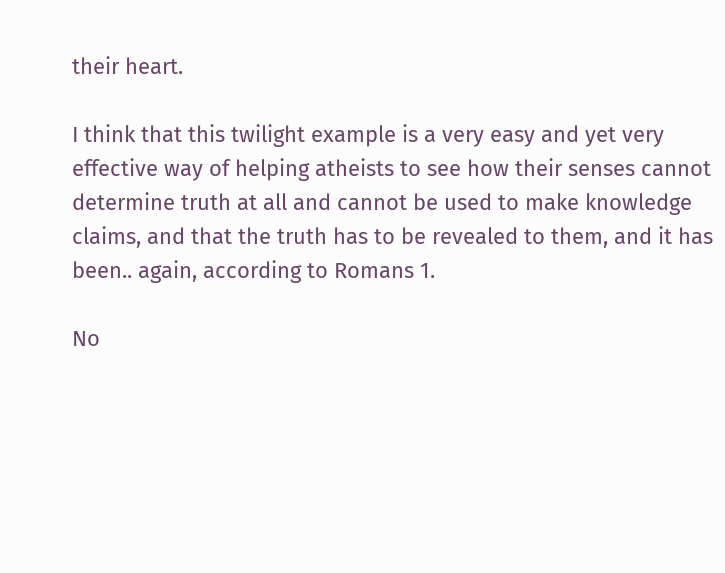their heart.

I think that this twilight example is a very easy and yet very effective way of helping atheists to see how their senses cannot determine truth at all and cannot be used to make knowledge claims, and that the truth has to be revealed to them, and it has been.. again, according to Romans 1.

No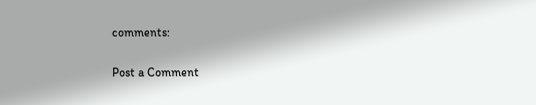comments:

Post a Comment